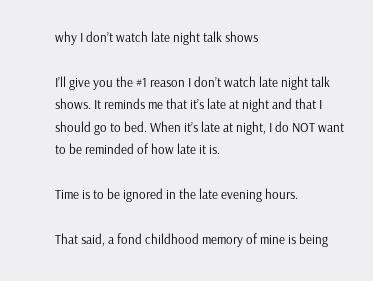why I don’t watch late night talk shows

I’ll give you the #1 reason I don’t watch late night talk shows. It reminds me that it’s late at night and that I should go to bed. When it’s late at night, I do NOT want to be reminded of how late it is.

Time is to be ignored in the late evening hours.

That said, a fond childhood memory of mine is being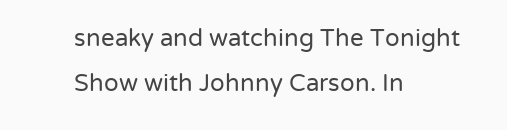sneaky and watching The Tonight Show with Johnny Carson. In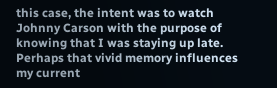this case, the intent was to watch Johnny Carson with the purpose of knowing that I was staying up late. Perhaps that vivid memory influences my current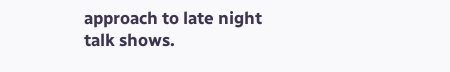approach to late night talk shows.